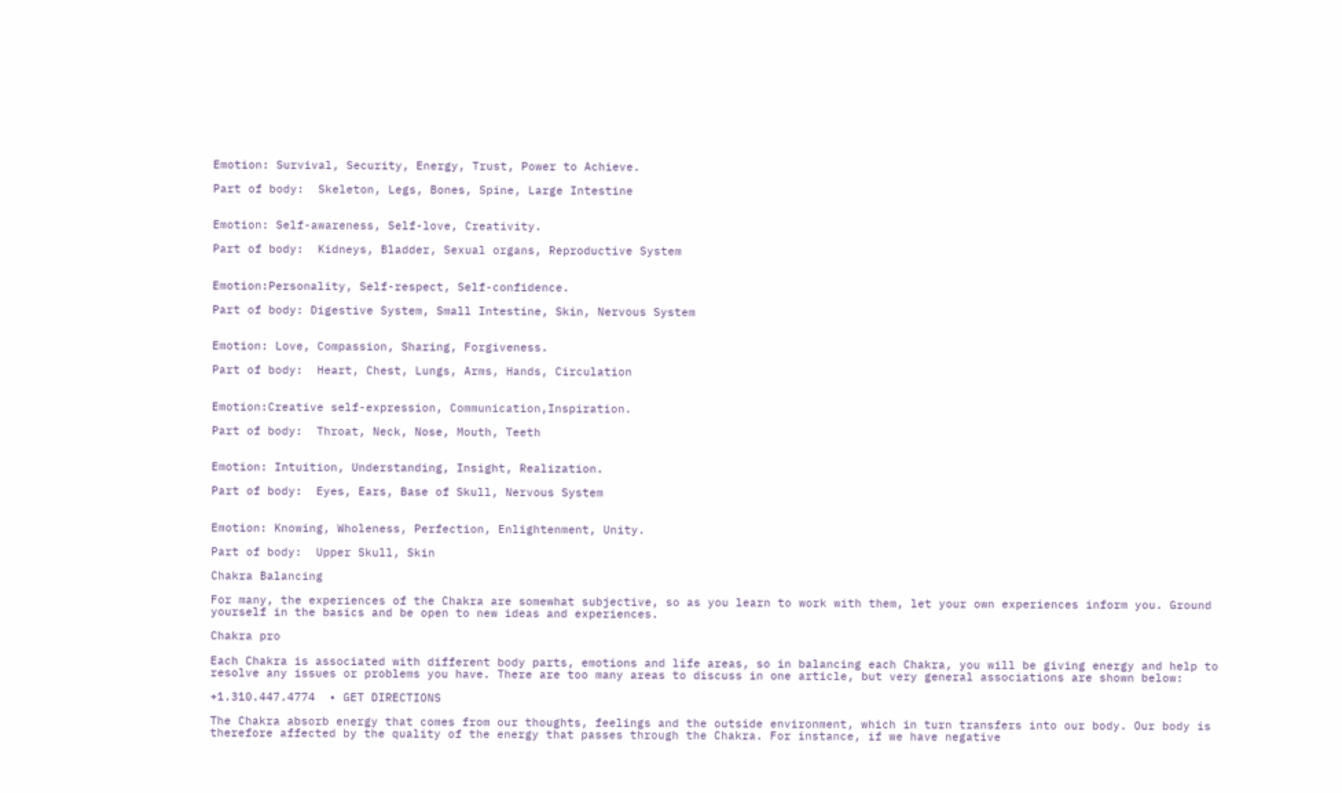Emotion: Survival, Security, Energy, Trust, Power to Achieve.

Part of body:  Skeleton, Legs, Bones, Spine, Large Intestine


Emotion: Self-awareness, Self-love, Creativity.

Part of body:  Kidneys, Bladder, Sexual organs, Reproductive System


Emotion:Personality, Self-respect, Self-confidence.

Part of body: Digestive System, Small Intestine, Skin, Nervous System


Emotion: Love, Compassion, Sharing, Forgiveness.

Part of body:  Heart, Chest, Lungs, Arms, Hands, Circulation


Emotion:Creative self-expression, Communication,Inspiration.

Part of body:  Throat, Neck, Nose, Mouth, Teeth


Emotion: Intuition, Understanding, Insight, Realization.

Part of body:  Eyes, Ears, Base of Skull, Nervous System


Emotion: Knowing, Wholeness, Perfection, Enlightenment, Unity.

Part of body:  Upper Skull, Skin

Chakra Balancing

For many, the experiences of the Chakra are somewhat subjective, so as you learn to work with them, let your own experiences inform you. Ground yourself in the basics and be open to new ideas and experiences.

Chakra pro

Each Chakra is associated with different body parts, emotions and life areas, so in balancing each Chakra, you will be giving energy and help to resolve any issues or problems you have. There are too many areas to discuss in one article, but very general associations are shown below:

+1.310.447.4774  • GET DIRECTIONS

The Chakra absorb energy that comes from our thoughts, feelings and the outside environment, which in turn transfers into our body. Our body is therefore affected by the quality of the energy that passes through the Chakra. For instance, if we have negative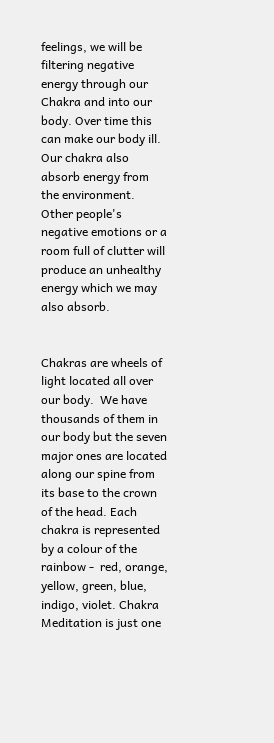feelings, we will be filtering negative energy through our Chakra and into our body. Over time this can make our body ill. Our chakra also absorb energy from the environment. Other people's negative emotions or a room full of clutter will produce an unhealthy energy which we may also absorb.


Chakras are wheels of light located all over our body.  We have thousands of them in our body but the seven major ones are located along our spine from its base to the crown of the head. Each chakra is represented by a colour of the rainbow -  red, orange, yellow, green, blue, indigo, violet. Chakra Meditation is just one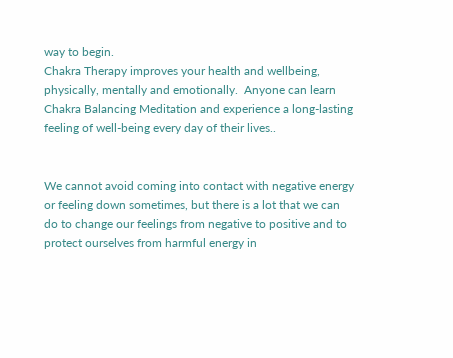way to begin.
Chakra Therapy improves your health and wellbeing, physically, mentally and emotionally.  Anyone can learn Chakra Balancing Meditation and experience a long-lasting feeling of well-being every day of their lives..


We cannot avoid coming into contact with negative energy or feeling down sometimes, but there is a lot that we can do to change our feelings from negative to positive and to protect ourselves from harmful energy in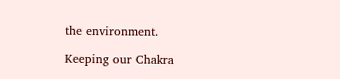the environment.

Keeping our Chakra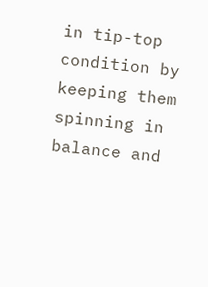in tip-top condition by keeping them spinning in balance and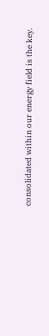consolidated within our energy field is the key.